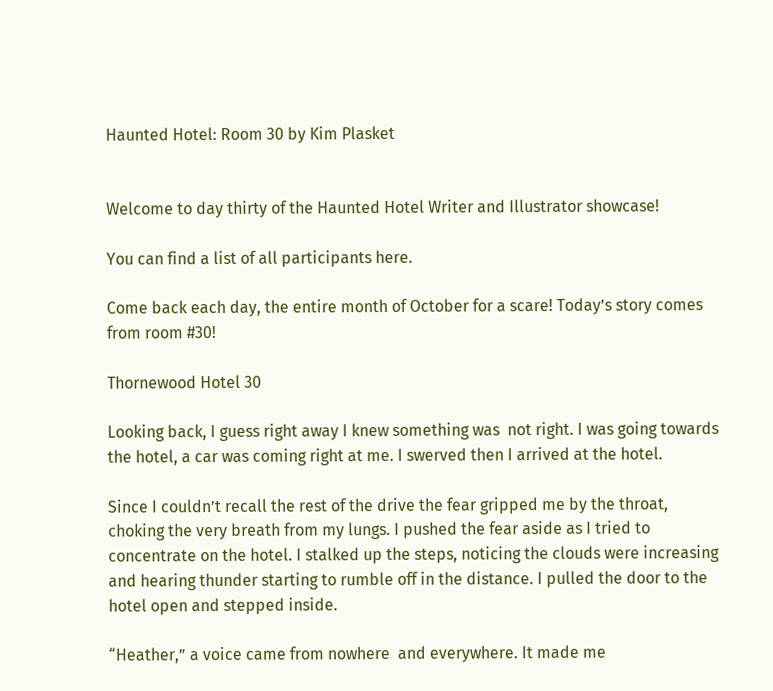Haunted Hotel: Room 30 by Kim Plasket


Welcome to day thirty of the Haunted Hotel Writer and Illustrator showcase!

You can find a list of all participants here.

Come back each day, the entire month of October for a scare! Today’s story comes from room #30!

Thornewood Hotel 30

Looking back, I guess right away I knew something was  not right. I was going towards the hotel, a car was coming right at me. I swerved then I arrived at the hotel.

Since I couldn’t recall the rest of the drive the fear gripped me by the throat, choking the very breath from my lungs. I pushed the fear aside as I tried to concentrate on the hotel. I stalked up the steps, noticing the clouds were increasing and hearing thunder starting to rumble off in the distance. I pulled the door to the hotel open and stepped inside.

“Heather,” a voice came from nowhere  and everywhere. It made me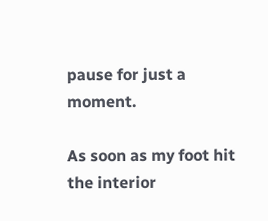pause for just a moment.

As soon as my foot hit the interior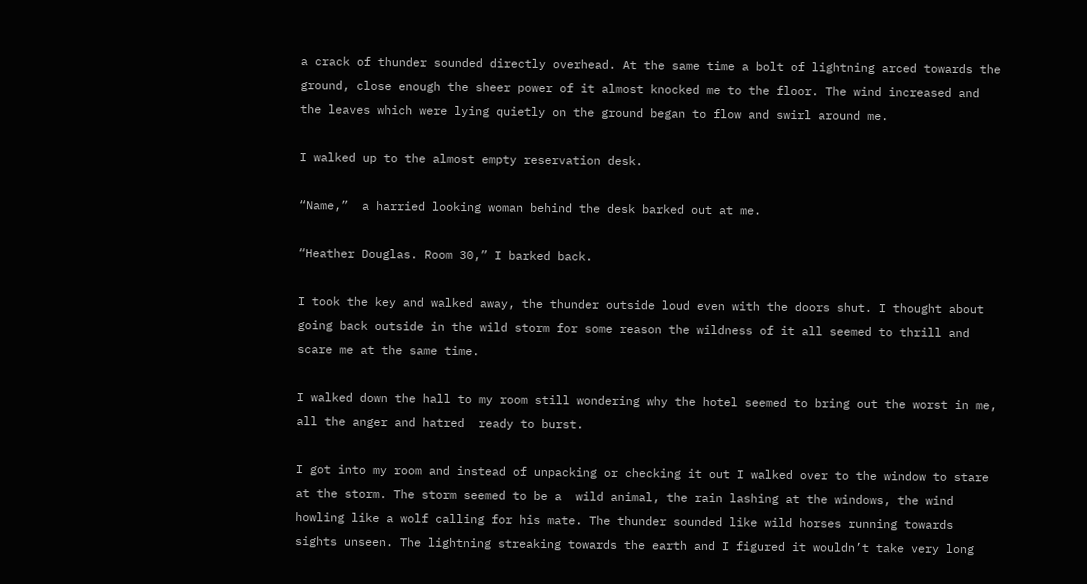a crack of thunder sounded directly overhead. At the same time a bolt of lightning arced towards the ground, close enough the sheer power of it almost knocked me to the floor. The wind increased and the leaves which were lying quietly on the ground began to flow and swirl around me.

I walked up to the almost empty reservation desk.

“Name,”  a harried looking woman behind the desk barked out at me.

“Heather Douglas. Room 30,” I barked back.

I took the key and walked away, the thunder outside loud even with the doors shut. I thought about going back outside in the wild storm for some reason the wildness of it all seemed to thrill and scare me at the same time.

I walked down the hall to my room still wondering why the hotel seemed to bring out the worst in me, all the anger and hatred  ready to burst.

I got into my room and instead of unpacking or checking it out I walked over to the window to stare at the storm. The storm seemed to be a  wild animal, the rain lashing at the windows, the wind  howling like a wolf calling for his mate. The thunder sounded like wild horses running towards sights unseen. The lightning streaking towards the earth and I figured it wouldn’t take very long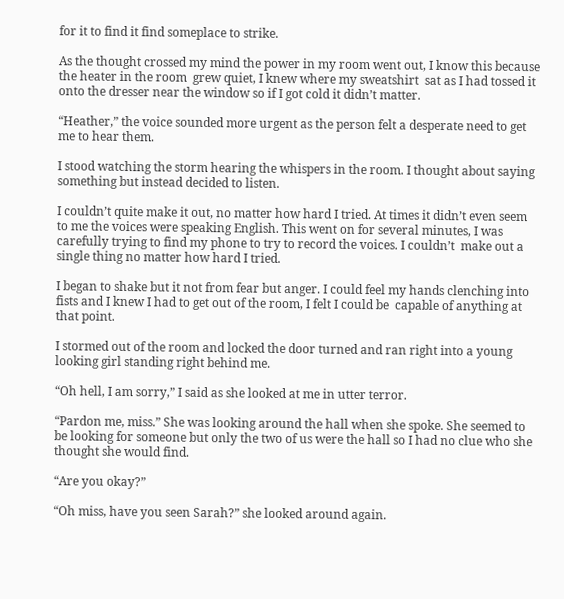for it to find it find someplace to strike.

As the thought crossed my mind the power in my room went out, I know this because the heater in the room  grew quiet, I knew where my sweatshirt  sat as I had tossed it onto the dresser near the window so if I got cold it didn’t matter.

“Heather,” the voice sounded more urgent as the person felt a desperate need to get me to hear them.

I stood watching the storm hearing the whispers in the room. I thought about saying something but instead decided to listen.

I couldn’t quite make it out, no matter how hard I tried. At times it didn’t even seem to me the voices were speaking English. This went on for several minutes, I was carefully trying to find my phone to try to record the voices. I couldn’t  make out a single thing no matter how hard I tried.

I began to shake but it not from fear but anger. I could feel my hands clenching into fists and I knew I had to get out of the room, I felt I could be  capable of anything at that point.

I stormed out of the room and locked the door turned and ran right into a young looking girl standing right behind me.

“Oh hell, I am sorry,” I said as she looked at me in utter terror.

“Pardon me, miss.” She was looking around the hall when she spoke. She seemed to be looking for someone but only the two of us were the hall so I had no clue who she thought she would find.

“Are you okay?”

“Oh miss, have you seen Sarah?” she looked around again.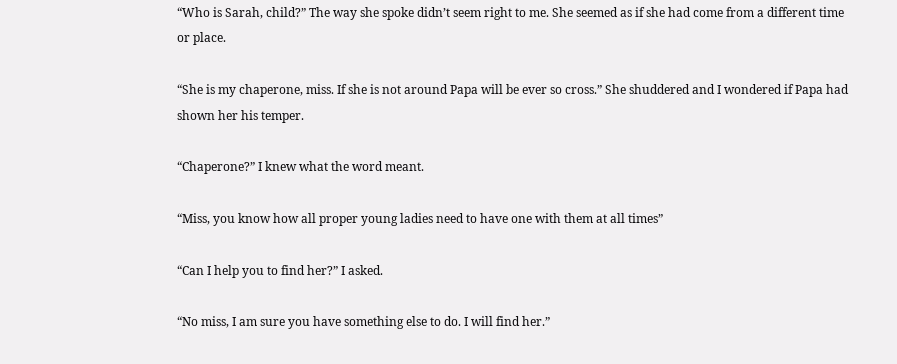“Who is Sarah, child?” The way she spoke didn’t seem right to me. She seemed as if she had come from a different time or place.

“She is my chaperone, miss. If she is not around Papa will be ever so cross.” She shuddered and I wondered if Papa had shown her his temper.

“Chaperone?” I knew what the word meant.

“Miss, you know how all proper young ladies need to have one with them at all times”

“Can I help you to find her?” I asked.

“No miss, I am sure you have something else to do. I will find her.”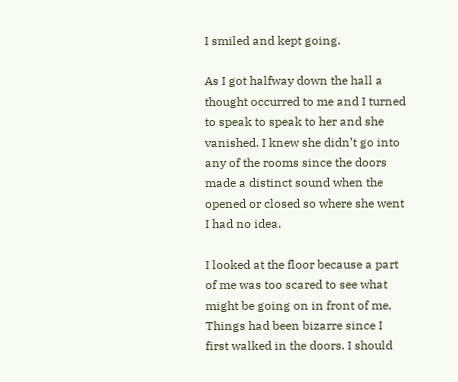I smiled and kept going.

As I got halfway down the hall a thought occurred to me and I turned to speak to speak to her and she vanished. I knew she didn’t go into any of the rooms since the doors made a distinct sound when the opened or closed so where she went I had no idea.

I looked at the floor because a part of me was too scared to see what might be going on in front of me. Things had been bizarre since I first walked in the doors. I should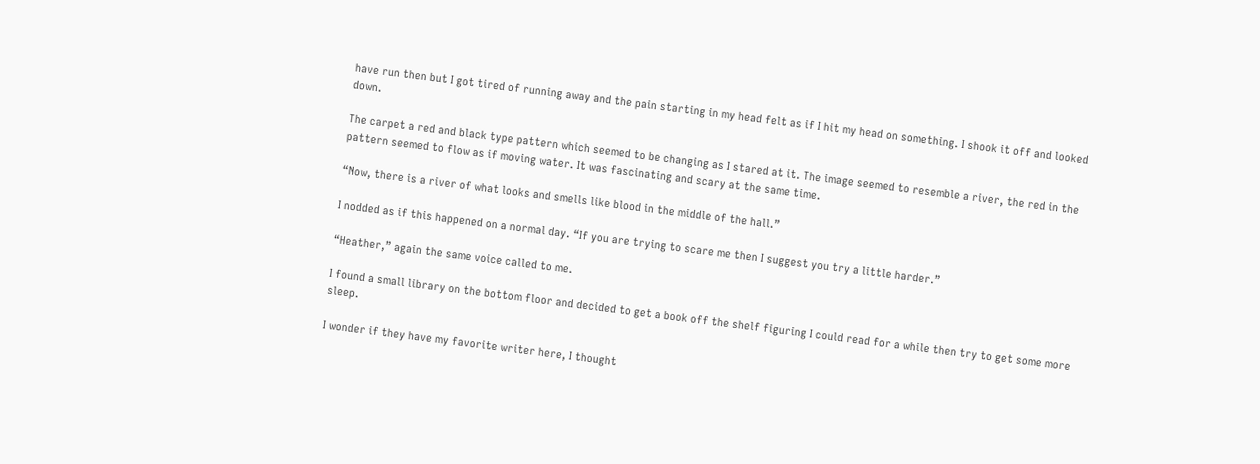have run then but I got tired of running away and the pain starting in my head felt as if I hit my head on something. I shook it off and looked down.

The carpet a red and black type pattern which seemed to be changing as I stared at it. The image seemed to resemble a river, the red in the pattern seemed to flow as if moving water. It was fascinating and scary at the same time.

“Now, there is a river of what looks and smells like blood in the middle of the hall.”

I nodded as if this happened on a normal day. “If you are trying to scare me then I suggest you try a little harder.”

“Heather,” again the same voice called to me.

I found a small library on the bottom floor and decided to get a book off the shelf figuring I could read for a while then try to get some more sleep.

I wonder if they have my favorite writer here, I thought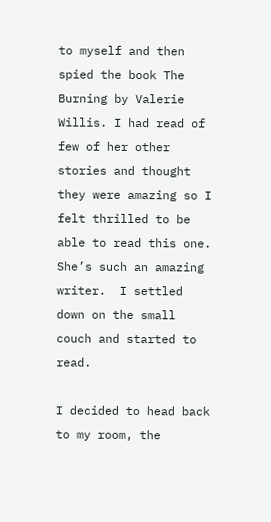to myself and then spied the book The Burning by Valerie Willis. I had read of few of her other stories and thought they were amazing so I felt thrilled to be able to read this one. She’s such an amazing writer.  I settled down on the small couch and started to read.

I decided to head back to my room, the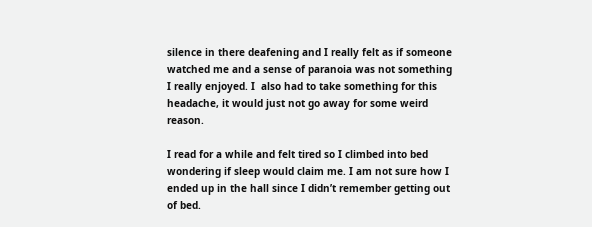silence in there deafening and I really felt as if someone watched me and a sense of paranoia was not something I really enjoyed. I  also had to take something for this headache, it would just not go away for some weird reason.

I read for a while and felt tired so I climbed into bed wondering if sleep would claim me. I am not sure how I ended up in the hall since I didn’t remember getting out of bed.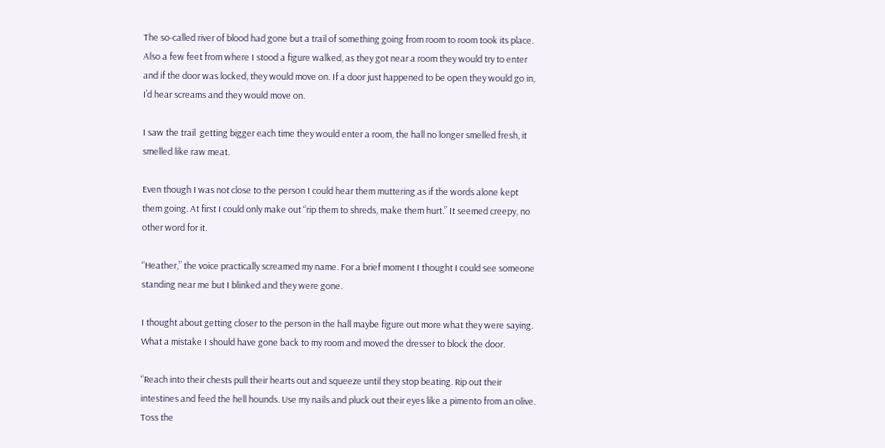The so-called river of blood had gone but a trail of something going from room to room took its place. Also a few feet from where I stood a figure walked, as they got near a room they would try to enter and if the door was locked, they would move on. If a door just happened to be open they would go in, I’d hear screams and they would move on.

I saw the trail  getting bigger each time they would enter a room, the hall no longer smelled fresh, it smelled like raw meat.

Even though I was not close to the person I could hear them muttering as if the words alone kept them going. At first I could only make out “rip them to shreds, make them hurt.” It seemed creepy, no other word for it.

“Heather,” the voice practically screamed my name. For a brief moment I thought I could see someone standing near me but I blinked and they were gone.

I thought about getting closer to the person in the hall maybe figure out more what they were saying. What a mistake I should have gone back to my room and moved the dresser to block the door.

“Reach into their chests pull their hearts out and squeeze until they stop beating. Rip out their intestines and feed the hell hounds. Use my nails and pluck out their eyes like a pimento from an olive. Toss the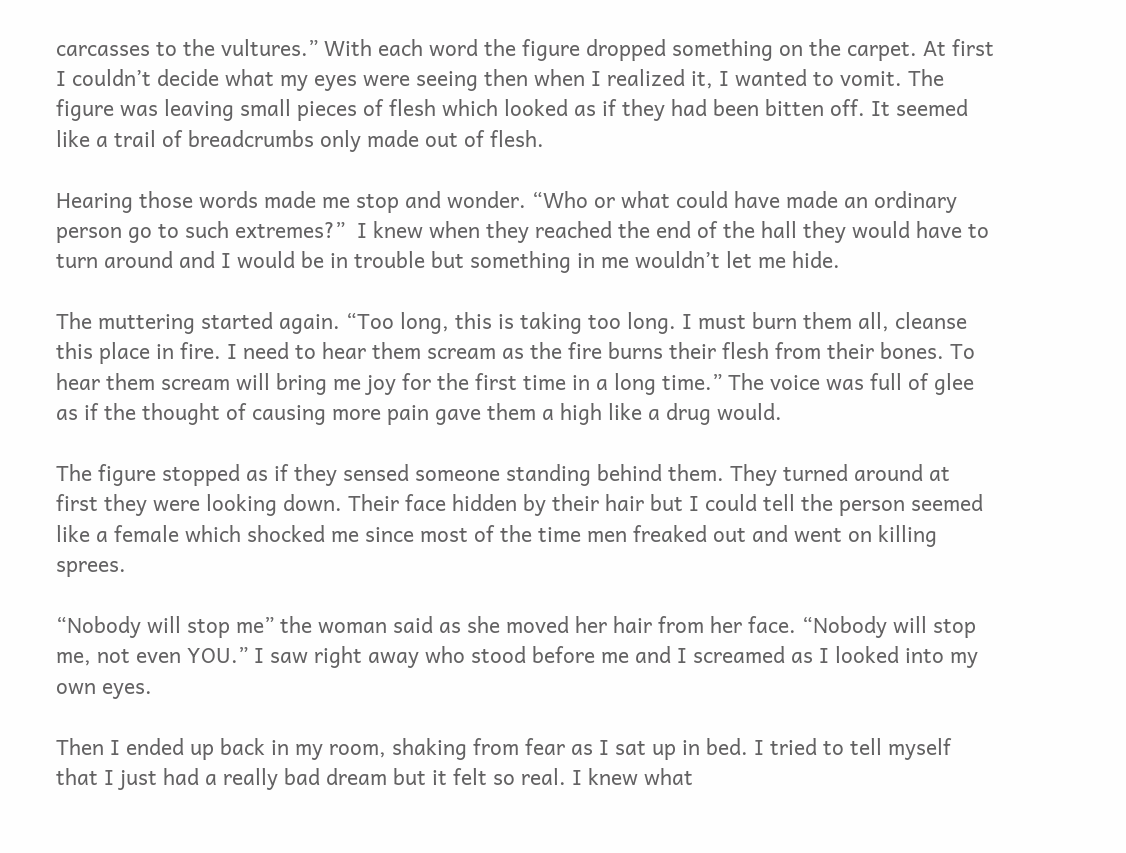carcasses to the vultures.” With each word the figure dropped something on the carpet. At first I couldn’t decide what my eyes were seeing then when I realized it, I wanted to vomit. The figure was leaving small pieces of flesh which looked as if they had been bitten off. It seemed like a trail of breadcrumbs only made out of flesh.

Hearing those words made me stop and wonder. “Who or what could have made an ordinary person go to such extremes?”  I knew when they reached the end of the hall they would have to turn around and I would be in trouble but something in me wouldn’t let me hide.

The muttering started again. “Too long, this is taking too long. I must burn them all, cleanse this place in fire. I need to hear them scream as the fire burns their flesh from their bones. To hear them scream will bring me joy for the first time in a long time.” The voice was full of glee as if the thought of causing more pain gave them a high like a drug would.

The figure stopped as if they sensed someone standing behind them. They turned around at first they were looking down. Their face hidden by their hair but I could tell the person seemed like a female which shocked me since most of the time men freaked out and went on killing sprees.

“Nobody will stop me” the woman said as she moved her hair from her face. “Nobody will stop me, not even YOU.” I saw right away who stood before me and I screamed as I looked into my own eyes.

Then I ended up back in my room, shaking from fear as I sat up in bed. I tried to tell myself that I just had a really bad dream but it felt so real. I knew what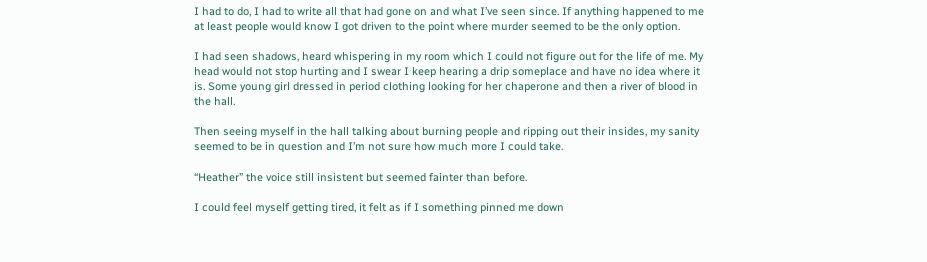I had to do, I had to write all that had gone on and what I’ve seen since. If anything happened to me at least people would know I got driven to the point where murder seemed to be the only option.

I had seen shadows, heard whispering in my room which I could not figure out for the life of me. My head would not stop hurting and I swear I keep hearing a drip someplace and have no idea where it is. Some young girl dressed in period clothing looking for her chaperone and then a river of blood in the hall.

Then seeing myself in the hall talking about burning people and ripping out their insides, my sanity seemed to be in question and I’m not sure how much more I could take.

“Heather” the voice still insistent but seemed fainter than before.

I could feel myself getting tired, it felt as if I something pinned me down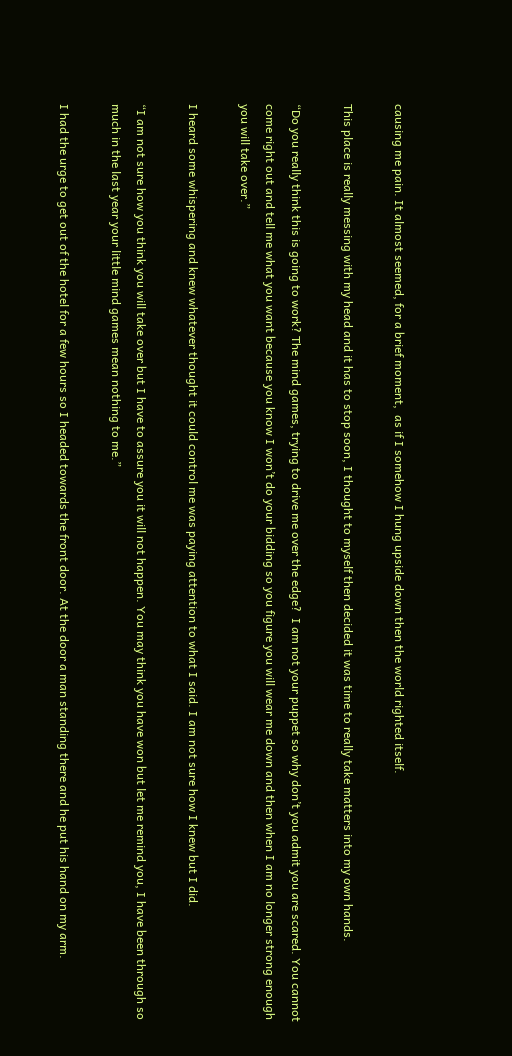causing me pain. It almost seemed, for a brief moment,  as if I somehow I hung upside down then the world righted itself.

This place is really messing with my head and it has to stop soon, I thought to myself then decided it was time to really take matters into my own hands.

“Do you really think this is going to work? The mind games, trying to drive me over the edge?  I am not your puppet so why don’t you admit you are scared. You cannot come right out and tell me what you want because you know I won’t do your bidding so you figure you will wear me down and then when I am no longer strong enough you will take over.”

I heard some whispering and knew whatever thought it could control me was paying attention to what I said. I am not sure how I knew but I did.

“I am not sure how you think you will take over but I have to assure you it will not happen. You may think you have won but let me remind you, I have been through so much in the last year your little mind games mean nothing to me.”

I had the urge to get out of the hotel for a few hours so I headed towards the front door. At the door a man standing there and he put his hand on my arm.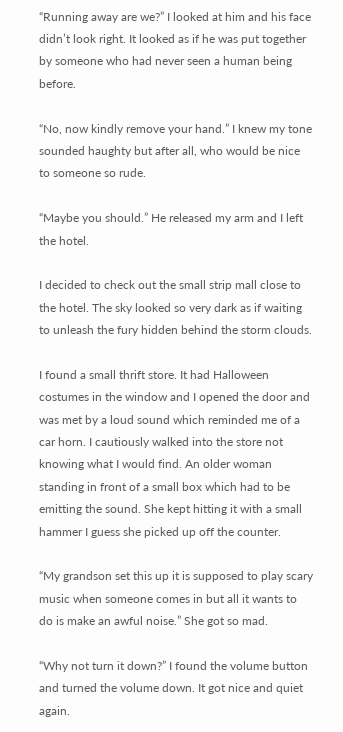“Running away are we?” I looked at him and his face didn’t look right. It looked as if he was put together by someone who had never seen a human being before.

“No, now kindly remove your hand.” I knew my tone sounded haughty but after all, who would be nice to someone so rude.

“Maybe you should.” He released my arm and I left the hotel.

I decided to check out the small strip mall close to the hotel. The sky looked so very dark as if waiting to unleash the fury hidden behind the storm clouds.

I found a small thrift store. It had Halloween costumes in the window and I opened the door and was met by a loud sound which reminded me of a car horn. I cautiously walked into the store not knowing what I would find. An older woman standing in front of a small box which had to be  emitting the sound. She kept hitting it with a small hammer I guess she picked up off the counter.

“My grandson set this up it is supposed to play scary music when someone comes in but all it wants to do is make an awful noise.” She got so mad.

“Why not turn it down?” I found the volume button and turned the volume down. It got nice and quiet again.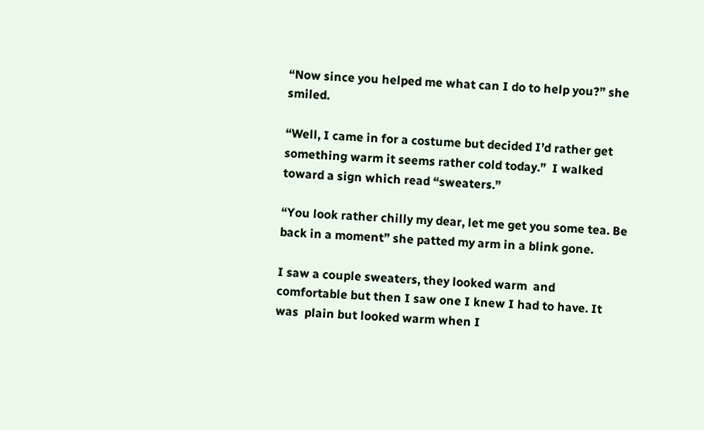“Now since you helped me what can I do to help you?” she smiled.

“Well, I came in for a costume but decided I’d rather get something warm it seems rather cold today.”  I walked toward a sign which read “sweaters.”

“You look rather chilly my dear, let me get you some tea. Be back in a moment” she patted my arm in a blink gone.

I saw a couple sweaters, they looked warm  and comfortable but then I saw one I knew I had to have. It was  plain but looked warm when I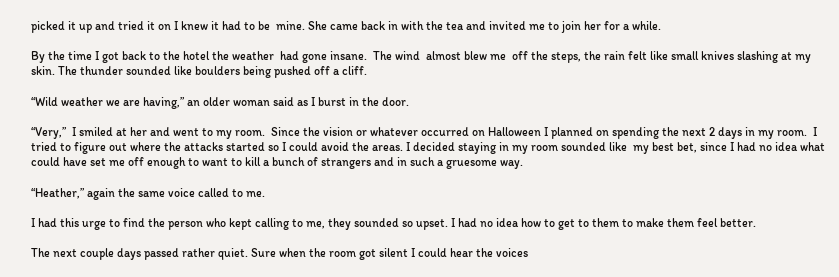picked it up and tried it on I knew it had to be  mine. She came back in with the tea and invited me to join her for a while.

By the time I got back to the hotel the weather  had gone insane.  The wind  almost blew me  off the steps, the rain felt like small knives slashing at my skin. The thunder sounded like boulders being pushed off a cliff.

“Wild weather we are having,” an older woman said as I burst in the door.

“Very,”  I smiled at her and went to my room.  Since the vision or whatever occurred on Halloween I planned on spending the next 2 days in my room.  I tried to figure out where the attacks started so I could avoid the areas. I decided staying in my room sounded like  my best bet, since I had no idea what could have set me off enough to want to kill a bunch of strangers and in such a gruesome way.

“Heather,” again the same voice called to me.

I had this urge to find the person who kept calling to me, they sounded so upset. I had no idea how to get to them to make them feel better.

The next couple days passed rather quiet. Sure when the room got silent I could hear the voices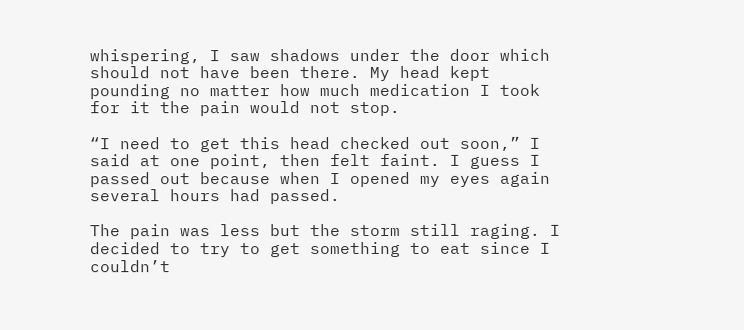whispering, I saw shadows under the door which should not have been there. My head kept pounding no matter how much medication I took for it the pain would not stop.

“I need to get this head checked out soon,” I said at one point, then felt faint. I guess I passed out because when I opened my eyes again several hours had passed.

The pain was less but the storm still raging. I decided to try to get something to eat since I couldn’t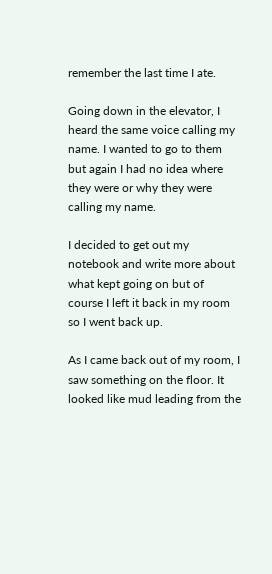remember the last time I ate.

Going down in the elevator, I heard the same voice calling my name. I wanted to go to them but again I had no idea where they were or why they were calling my name.

I decided to get out my notebook and write more about what kept going on but of course I left it back in my room so I went back up.

As I came back out of my room, I saw something on the floor. It looked like mud leading from the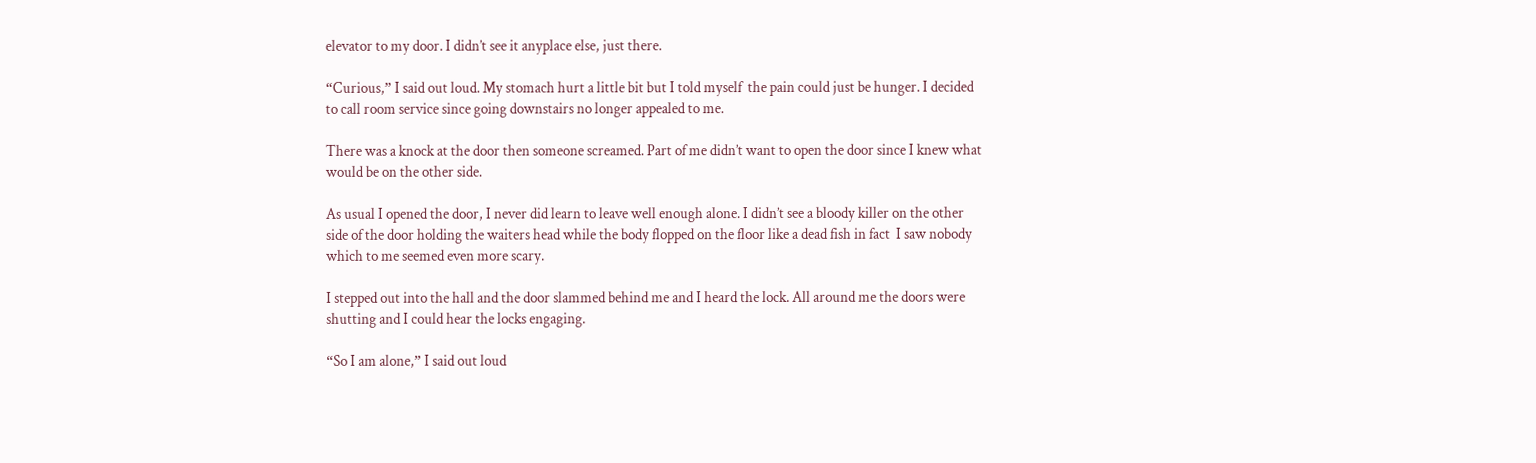elevator to my door. I didn’t see it anyplace else, just there.

“Curious,” I said out loud. My stomach hurt a little bit but I told myself  the pain could just be hunger. I decided to call room service since going downstairs no longer appealed to me.

There was a knock at the door then someone screamed. Part of me didn’t want to open the door since I knew what would be on the other side.

As usual I opened the door, I never did learn to leave well enough alone. I didn’t see a bloody killer on the other side of the door holding the waiters head while the body flopped on the floor like a dead fish in fact  I saw nobody which to me seemed even more scary.

I stepped out into the hall and the door slammed behind me and I heard the lock. All around me the doors were shutting and I could hear the locks engaging.

“So I am alone,” I said out loud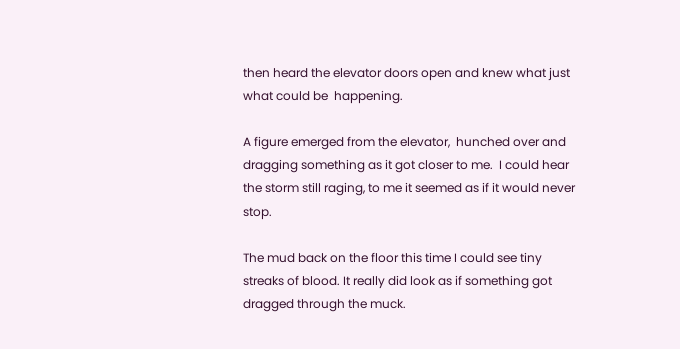then heard the elevator doors open and knew what just what could be  happening.

A figure emerged from the elevator,  hunched over and dragging something as it got closer to me.  I could hear the storm still raging, to me it seemed as if it would never stop.

The mud back on the floor this time I could see tiny streaks of blood. It really did look as if something got  dragged through the muck.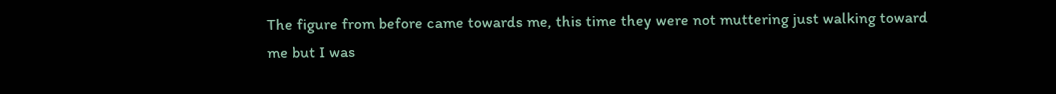The figure from before came towards me, this time they were not muttering just walking toward me but I was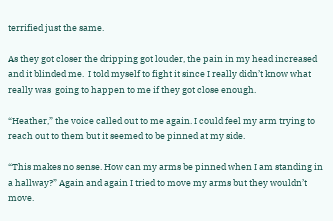terrified just the same.

As they got closer the dripping got louder, the pain in my head increased and it blinded me.  I told myself to fight it since I really didn’t know what really was  going to happen to me if they got close enough.

“Heather,” the voice called out to me again. I could feel my arm trying to reach out to them but it seemed to be pinned at my side.

“This makes no sense. How can my arms be pinned when I am standing in a hallway?” Again and again I tried to move my arms but they wouldn’t move.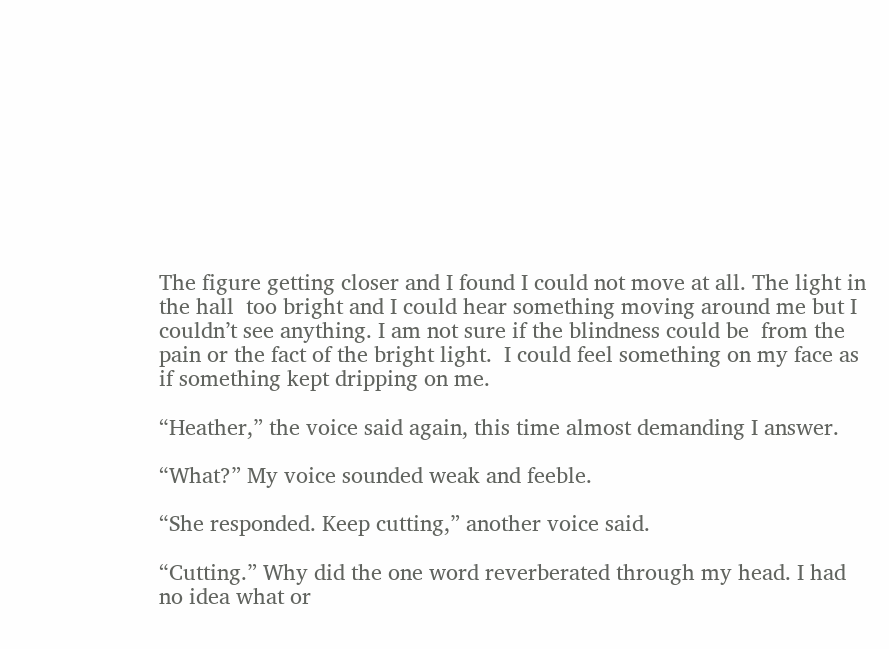The figure getting closer and I found I could not move at all. The light in the hall  too bright and I could hear something moving around me but I couldn’t see anything. I am not sure if the blindness could be  from the pain or the fact of the bright light.  I could feel something on my face as if something kept dripping on me.

“Heather,” the voice said again, this time almost demanding I answer.

“What?” My voice sounded weak and feeble.

“She responded. Keep cutting,” another voice said.

“Cutting.” Why did the one word reverberated through my head. I had no idea what or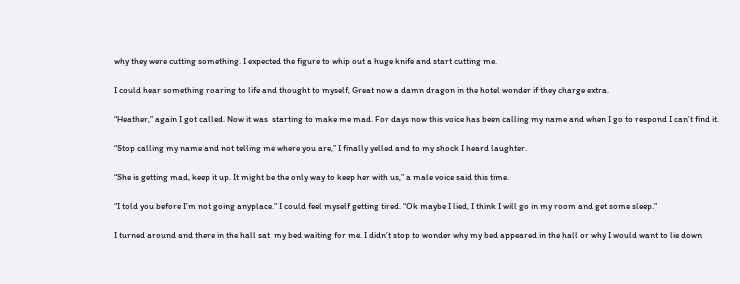why they were cutting something. I expected the figure to whip out a huge knife and start cutting me.

I could hear something roaring to life and thought to myself, Great now a damn dragon in the hotel wonder if they charge extra.

“Heather,” again I got called. Now it was  starting to make me mad. For days now this voice has been calling my name and when I go to respond I can’t find it.

“Stop calling my name and not telling me where you are,” I finally yelled and to my shock I heard laughter.

“She is getting mad, keep it up. It might be the only way to keep her with us,” a male voice said this time.

“I told you before I’m not going anyplace.” I could feel myself getting tired. “Ok maybe I lied, I think I will go in my room and get some sleep.”

I turned around and there in the hall sat  my bed waiting for me. I didn’t stop to wonder why my bed appeared in the hall or why I would want to lie down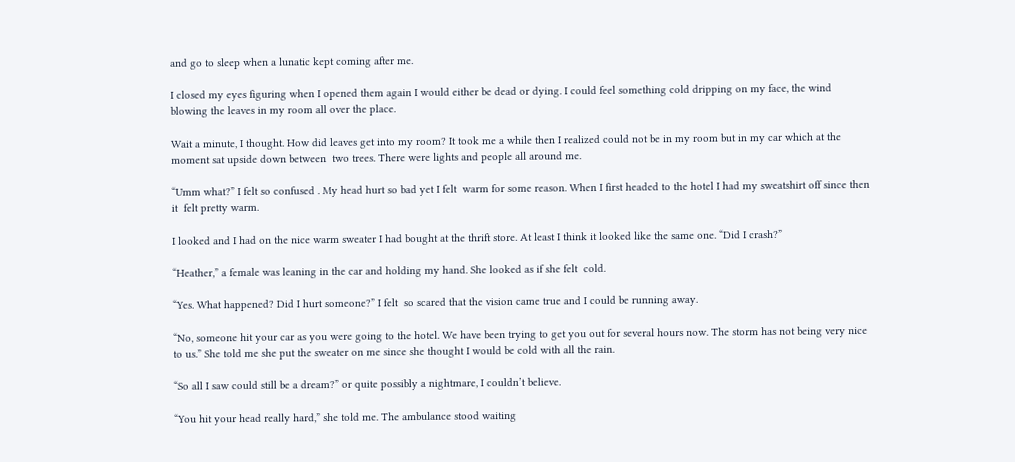and go to sleep when a lunatic kept coming after me.

I closed my eyes figuring when I opened them again I would either be dead or dying. I could feel something cold dripping on my face, the wind  blowing the leaves in my room all over the place.

Wait a minute, I thought. How did leaves get into my room? It took me a while then I realized could not be in my room but in my car which at the moment sat upside down between  two trees. There were lights and people all around me.

“Umm what?” I felt so confused . My head hurt so bad yet I felt  warm for some reason. When I first headed to the hotel I had my sweatshirt off since then it  felt pretty warm.

I looked and I had on the nice warm sweater I had bought at the thrift store. At least I think it looked like the same one. “Did I crash?”

“Heather,” a female was leaning in the car and holding my hand. She looked as if she felt  cold.

“Yes. What happened? Did I hurt someone?” I felt  so scared that the vision came true and I could be running away.

“No, someone hit your car as you were going to the hotel. We have been trying to get you out for several hours now. The storm has not being very nice to us.” She told me she put the sweater on me since she thought I would be cold with all the rain.

“So all I saw could still be a dream?” or quite possibly a nightmare, I couldn’t believe.

“You hit your head really hard,” she told me. The ambulance stood waiting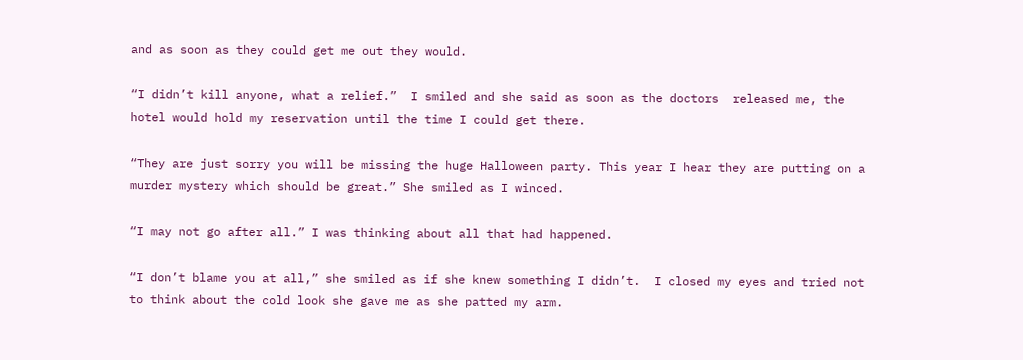and as soon as they could get me out they would.

“I didn’t kill anyone, what a relief.”  I smiled and she said as soon as the doctors  released me, the hotel would hold my reservation until the time I could get there.

“They are just sorry you will be missing the huge Halloween party. This year I hear they are putting on a murder mystery which should be great.” She smiled as I winced.

“I may not go after all.” I was thinking about all that had happened.

“I don’t blame you at all,” she smiled as if she knew something I didn’t.  I closed my eyes and tried not to think about the cold look she gave me as she patted my arm.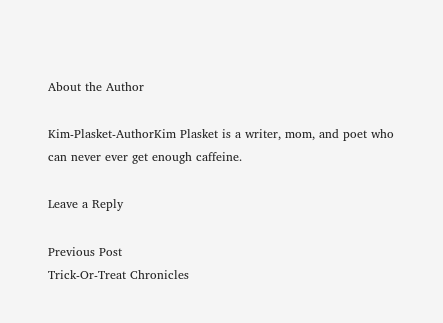About the Author

Kim-Plasket-AuthorKim Plasket is a writer, mom, and poet who can never ever get enough caffeine.

Leave a Reply

Previous Post
Trick-Or-Treat Chronicles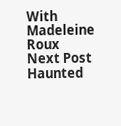With Madeleine Roux
Next Post
Haunted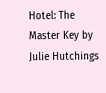Hotel: The Master Key by Julie Hutchings